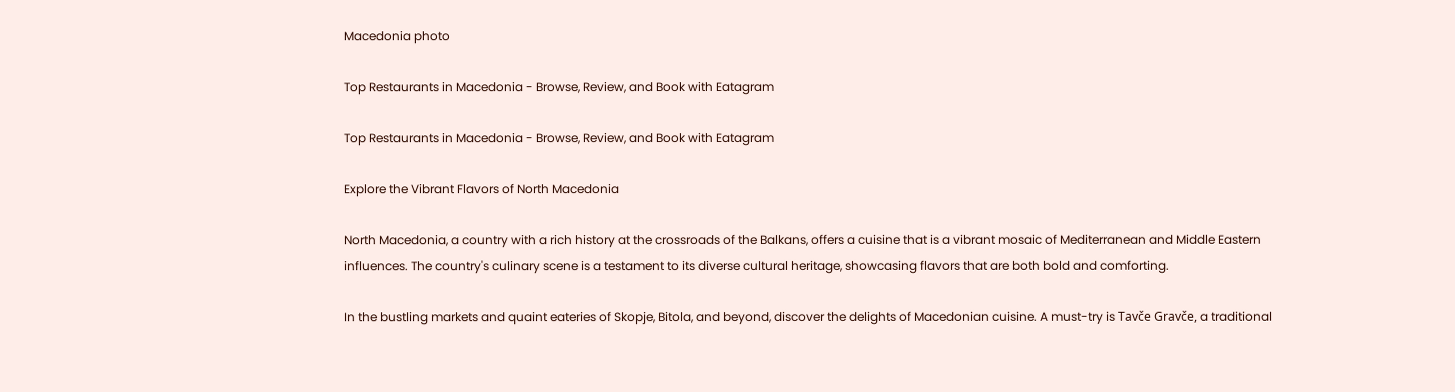Macedonia photo

Top Restaurants in Macedonia - Browse, Review, and Book with Eatagram

Top Restaurants in Macedonia - Browse, Review, and Book with Eatagram

Explore the Vibrant Flavors of North Macedonia

North Macedonia, a country with a rich history at the crossroads of the Balkans, offers a cuisine that is a vibrant mosaic of Mediterranean and Middle Eastern influences. The country's culinary scene is a testament to its diverse cultural heritage, showcasing flavors that are both bold and comforting.

In the bustling markets and quaint eateries of Skopje, Bitola, and beyond, discover the delights of Macedonian cuisine. A must-try is Tavče Gravče, a traditional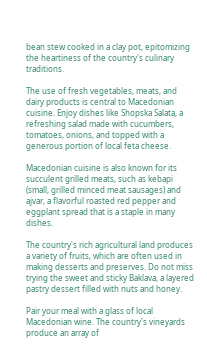bean stew cooked in a clay pot, epitomizing the heartiness of the country's culinary traditions.

The use of fresh vegetables, meats, and dairy products is central to Macedonian cuisine. Enjoy dishes like Shopska Salata, a refreshing salad made with cucumbers, tomatoes, onions, and topped with a generous portion of local feta cheese.

Macedonian cuisine is also known for its succulent grilled meats, such as kebapi (small, grilled minced meat sausages) and ajvar, a flavorful roasted red pepper and eggplant spread that is a staple in many dishes.

The country's rich agricultural land produces a variety of fruits, which are often used in making desserts and preserves. Do not miss trying the sweet and sticky Baklava, a layered pastry dessert filled with nuts and honey.

Pair your meal with a glass of local Macedonian wine. The country's vineyards produce an array of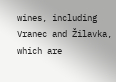wines, including Vranec and Žilavka, which are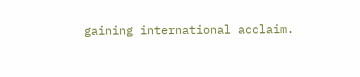gaining international acclaim.